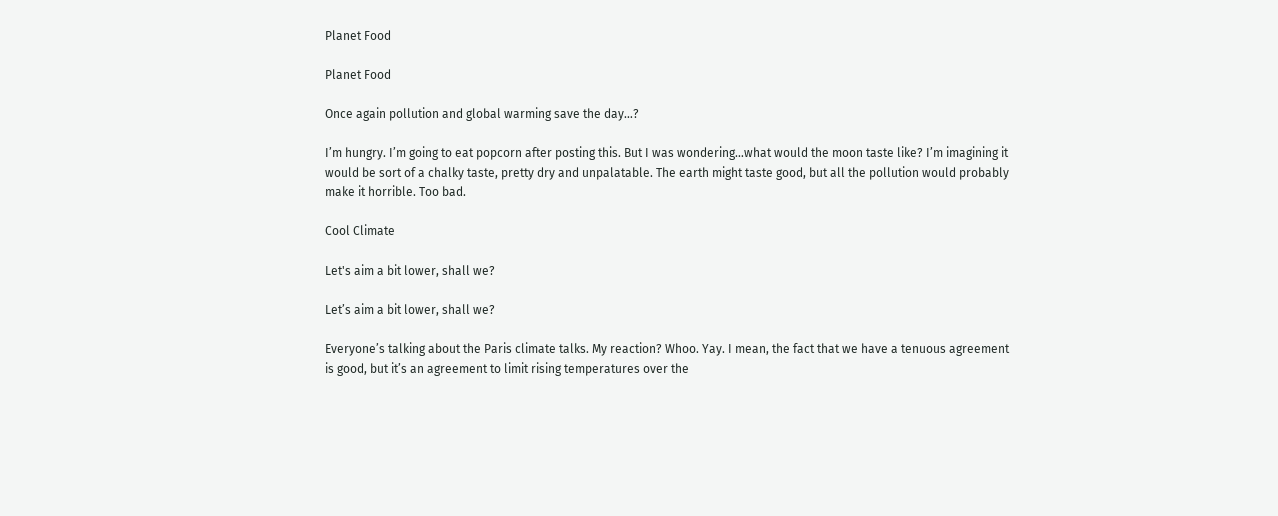Planet Food

Planet Food

Once again pollution and global warming save the day…?

I’m hungry. I’m going to eat popcorn after posting this. But I was wondering…what would the moon taste like? I’m imagining it would be sort of a chalky taste, pretty dry and unpalatable. The earth might taste good, but all the pollution would probably make it horrible. Too bad.

Cool Climate

Let's aim a bit lower, shall we?

Let’s aim a bit lower, shall we?

Everyone’s talking about the Paris climate talks. My reaction? Whoo. Yay. I mean, the fact that we have a tenuous agreement is good, but it’s an agreement to limit rising temperatures over the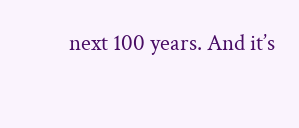next 100 years. And it’s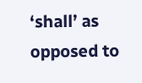‘shall’ as opposed to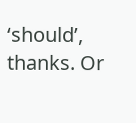‘should’, thanks. Or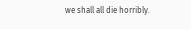we shall all die horribly.